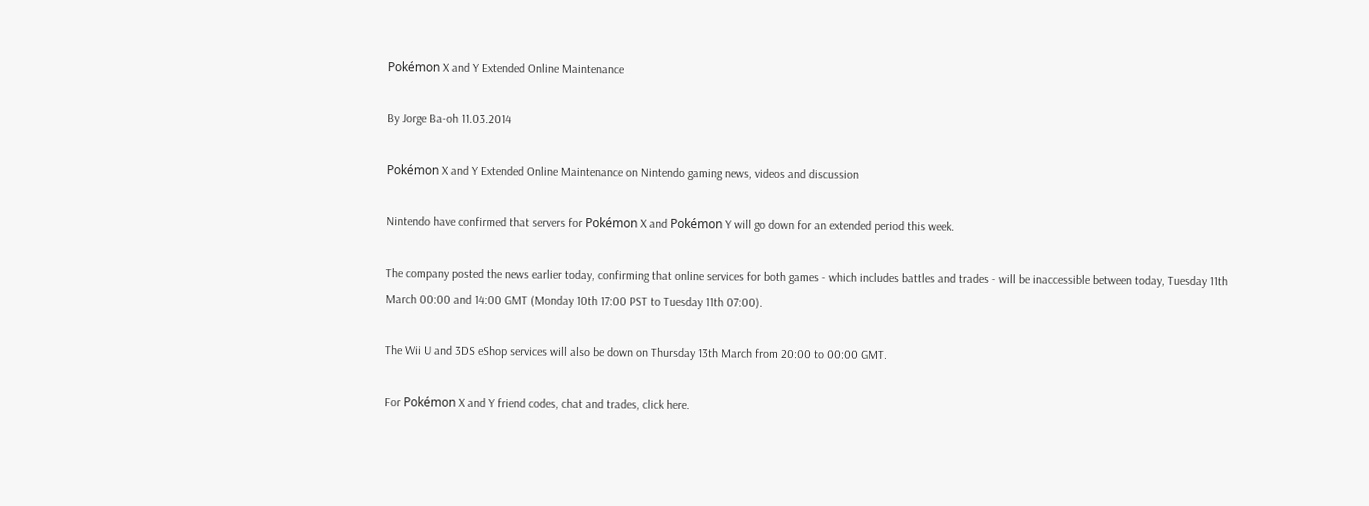Pokémon X and Y Extended Online Maintenance

By Jorge Ba-oh 11.03.2014

Pokémon X and Y Extended Online Maintenance on Nintendo gaming news, videos and discussion

Nintendo have confirmed that servers for Pokémon X and Pokémon Y will go down for an extended period this week.

The company posted the news earlier today, confirming that online services for both games - which includes battles and trades - will be inaccessible between today, Tuesday 11th March 00:00 and 14:00 GMT (Monday 10th 17:00 PST to Tuesday 11th 07:00).

The Wii U and 3DS eShop services will also be down on Thursday 13th March from 20:00 to 00:00 GMT.

For Pokémon X and Y friend codes, chat and trades, click here.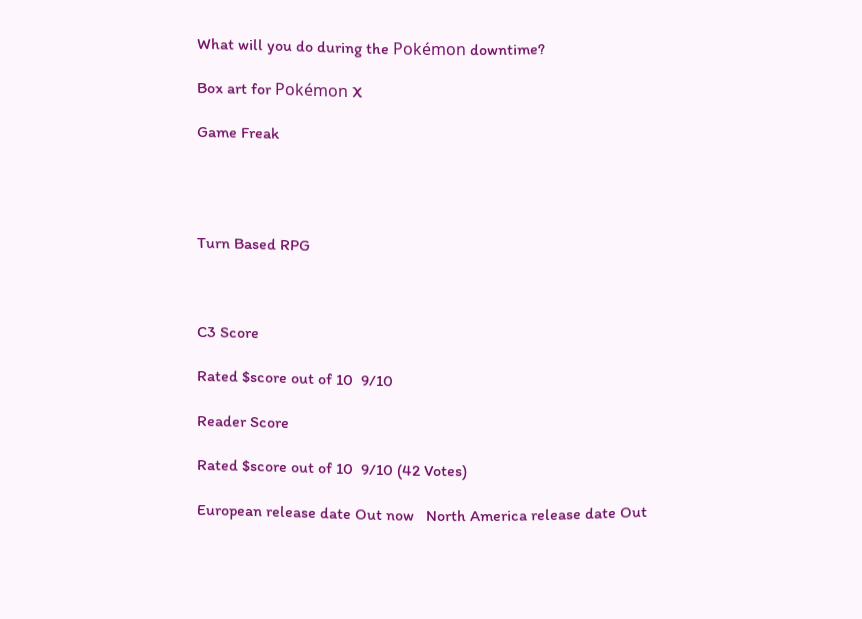What will you do during the Pokémon downtime?

Box art for Pokémon X

Game Freak




Turn Based RPG



C3 Score

Rated $score out of 10  9/10

Reader Score

Rated $score out of 10  9/10 (42 Votes)

European release date Out now   North America release date Out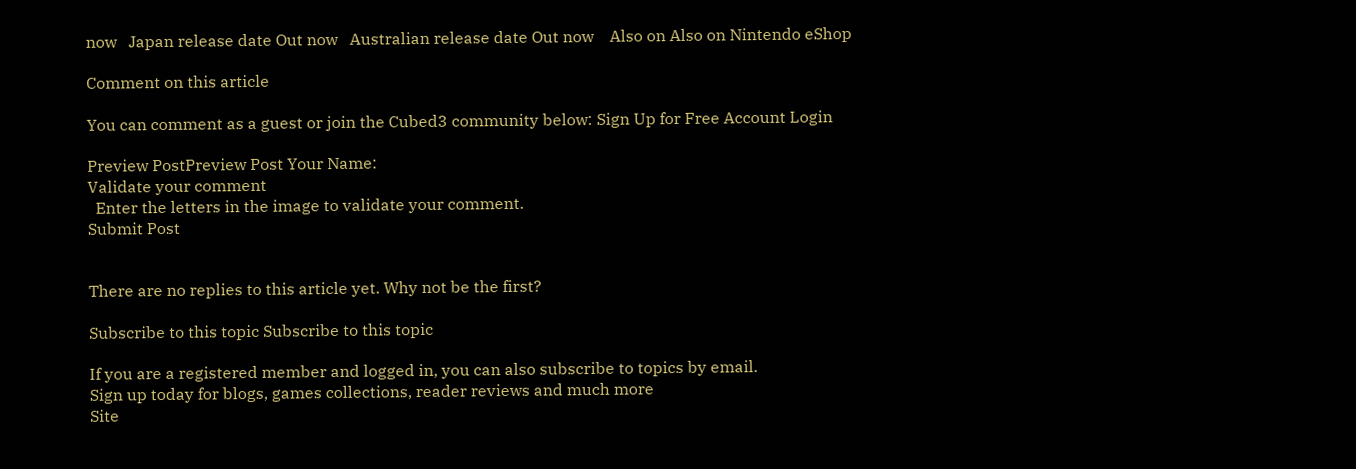now   Japan release date Out now   Australian release date Out now    Also on Also on Nintendo eShop

Comment on this article

You can comment as a guest or join the Cubed3 community below: Sign Up for Free Account Login

Preview PostPreview Post Your Name:
Validate your comment
  Enter the letters in the image to validate your comment.
Submit Post


There are no replies to this article yet. Why not be the first?

Subscribe to this topic Subscribe to this topic

If you are a registered member and logged in, you can also subscribe to topics by email.
Sign up today for blogs, games collections, reader reviews and much more
Site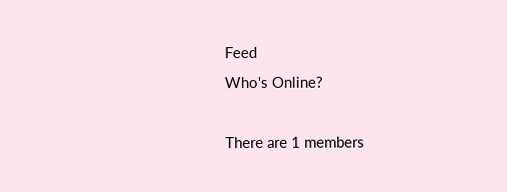Feed
Who's Online?

There are 1 members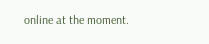online at the moment.